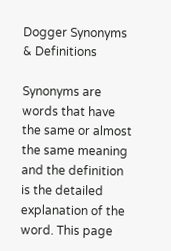Dogger Synonyms & Definitions

Synonyms are words that have the same or almost the same meaning and the definition is the detailed explanation of the word. This page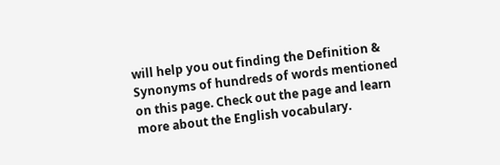will help you out finding the Definition & Synonyms of hundreds of words mentioned on this page. Check out the page and learn more about the English vocabulary.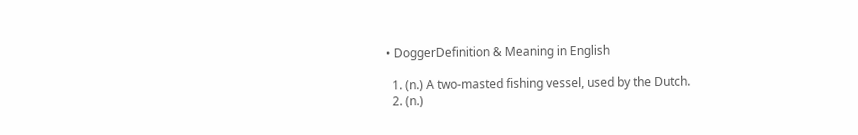• DoggerDefinition & Meaning in English

  1. (n.) A two-masted fishing vessel, used by the Dutch.
  2. (n.)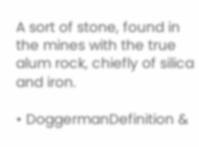A sort of stone, found in the mines with the true alum rock, chiefly of silica and iron.

• DoggermanDefinition &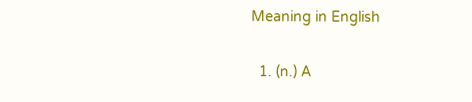Meaning in English

  1. (n.) A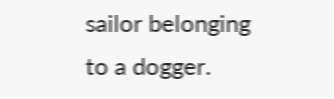sailor belonging to a dogger.